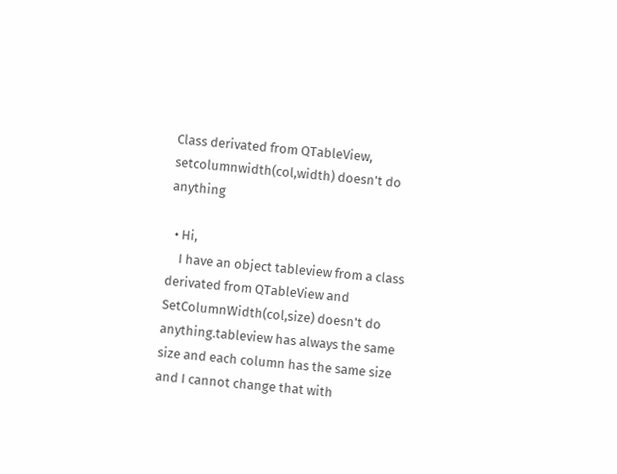Class derivated from QTableView, setcolumnwidth(col,width) doesn't do anything

  • Hi,
    I have an object tableview from a class derivated from QTableView and SetColumnWidth(col,size) doesn't do anything.tableview has always the same size and each column has the same size and I cannot change that with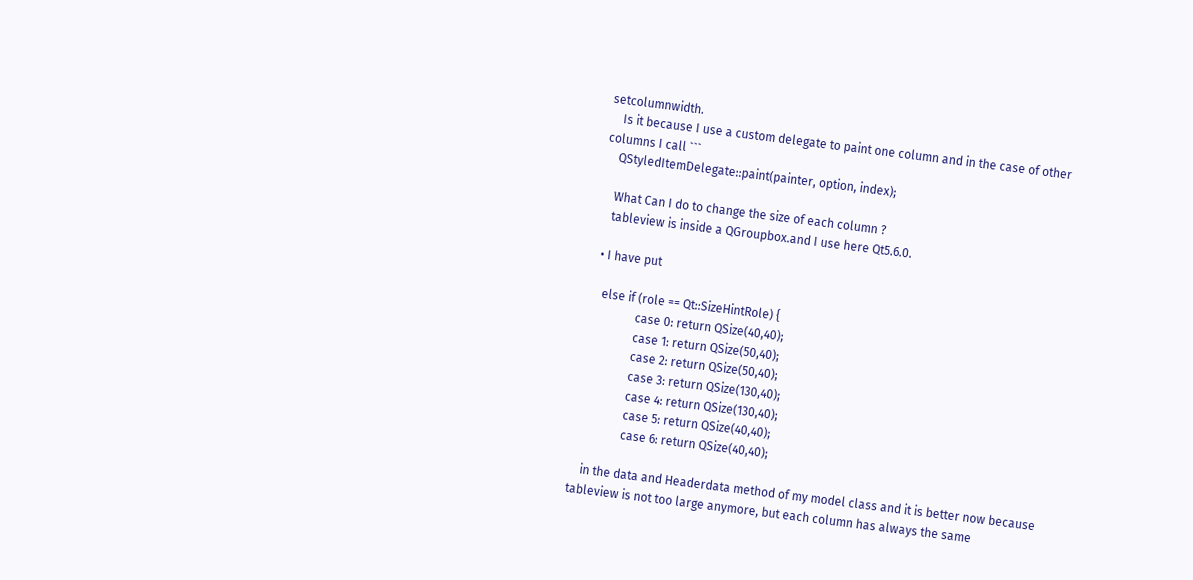setcolumnwidth.
    Is it because I use a custom delegate to paint one column and in the case of other columns I call ```
    QStyledItemDelegate::paint(painter, option, index);

    What Can I do to change the size of each column ?
    tableview is inside a QGroupbox.and I use here Qt5.6.0.

  • I have put

    else if (role == Qt::SizeHintRole) {
                case 0: return QSize(40,40);
                case 1: return QSize(50,40);
                case 2: return QSize(50,40);
                case 3: return QSize(130,40);
                case 4: return QSize(130,40);
                case 5: return QSize(40,40);
                case 6: return QSize(40,40);

    in the data and Headerdata method of my model class and it is better now because tableview is not too large anymore, but each column has always the same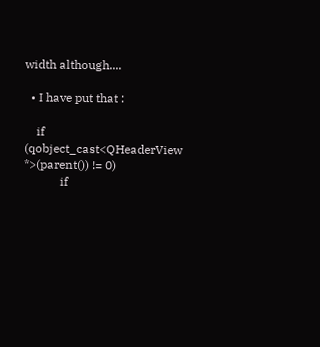width although....

  • I have put that :

    if (qobject_cast<QHeaderView *>(parent()) != 0)
            if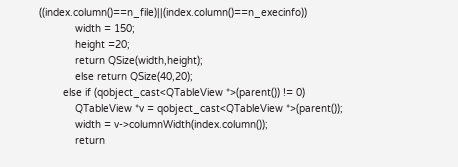((index.column()==n_file)||(index.column()==n_execinfo))
            width = 150;
            height =20;
            return QSize(width,height);
            else return QSize(40,20);
        else if (qobject_cast<QTableView *>(parent()) != 0)
            QTableView *v = qobject_cast<QTableView *>(parent());
            width = v->columnWidth(index.column());
            return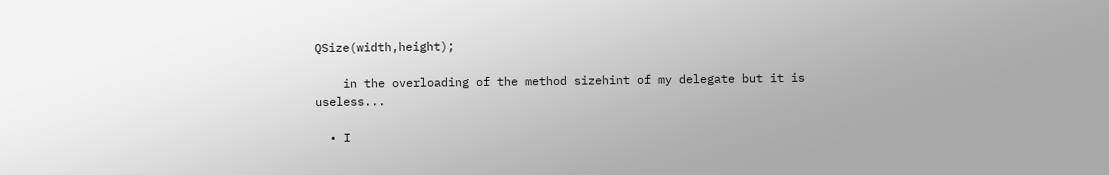QSize(width,height);

    in the overloading of the method sizehint of my delegate but it is useless...

  • I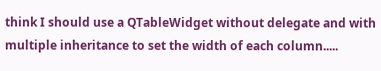think I should use a QTableWidget without delegate and with multiple inheritance to set the width of each column.....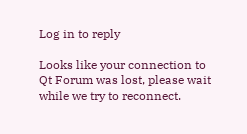Log in to reply

Looks like your connection to Qt Forum was lost, please wait while we try to reconnect.